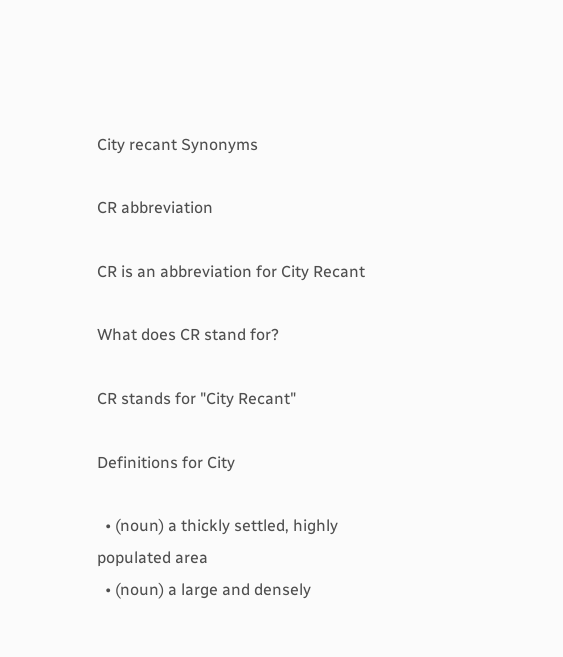City recant Synonyms

CR abbreviation

CR is an abbreviation for City Recant

What does CR stand for?

CR stands for "City Recant"

Definitions for City

  • (noun) a thickly settled, highly populated area
  • (noun) a large and densely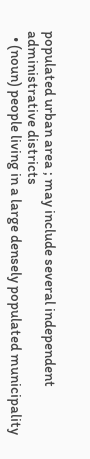populated urban area ; may include several independent administrative districts
  • (noun) people living in a large densely populated municipality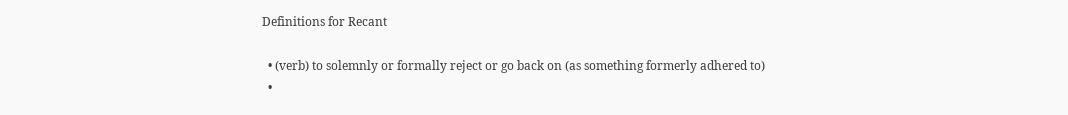Definitions for Recant

  • (verb) to solemnly or formally reject or go back on (as something formerly adhered to)
  •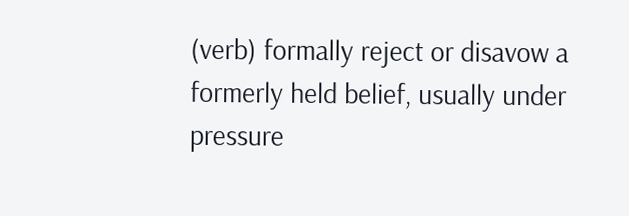(verb) formally reject or disavow a formerly held belief, usually under pressure